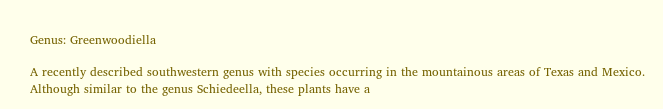Genus: Greenwoodiella

A recently described southwestern genus with species occurring in the mountainous areas of Texas and Mexico. Although similar to the genus Schiedeella, these plants have a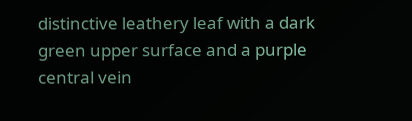distinctive leathery leaf with a dark green upper surface and a purple central vein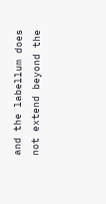and the labellum does not extend beyond the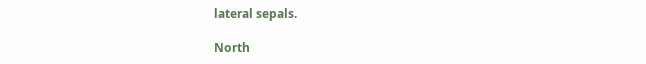lateral sepals.

North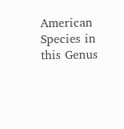American Species in this Genus